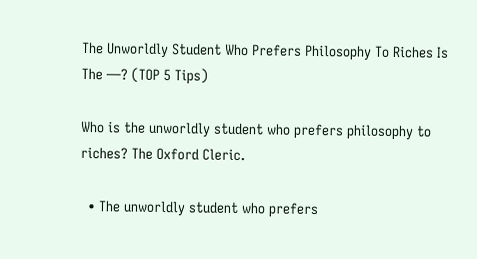The Unworldly Student Who Prefers Philosophy To Riches Is The —? (TOP 5 Tips)

Who is the unworldly student who prefers philosophy to riches? The Oxford Cleric.

  • The unworldly student who prefers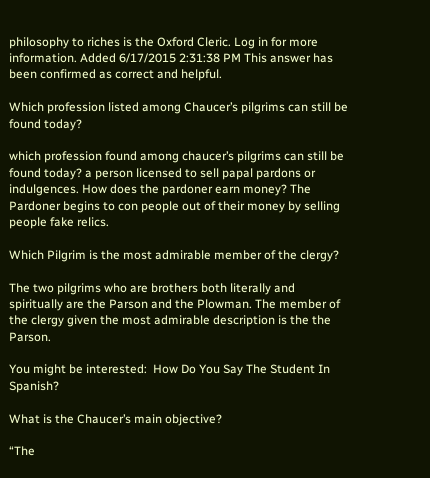philosophy to riches is the Oxford Cleric. Log in for more information. Added 6/17/2015 2:31:38 PM This answer has been confirmed as correct and helpful.

Which profession listed among Chaucer’s pilgrims can still be found today?

which profession found among chaucer’s pilgrims can still be found today? a person licensed to sell papal pardons or indulgences. How does the pardoner earn money? The Pardoner begins to con people out of their money by selling people fake relics.

Which Pilgrim is the most admirable member of the clergy?

The two pilgrims who are brothers both literally and spiritually are the Parson and the Plowman. The member of the clergy given the most admirable description is the the Parson.

You might be interested:  How Do You Say The Student In Spanish?

What is the Chaucer’s main objective?

“The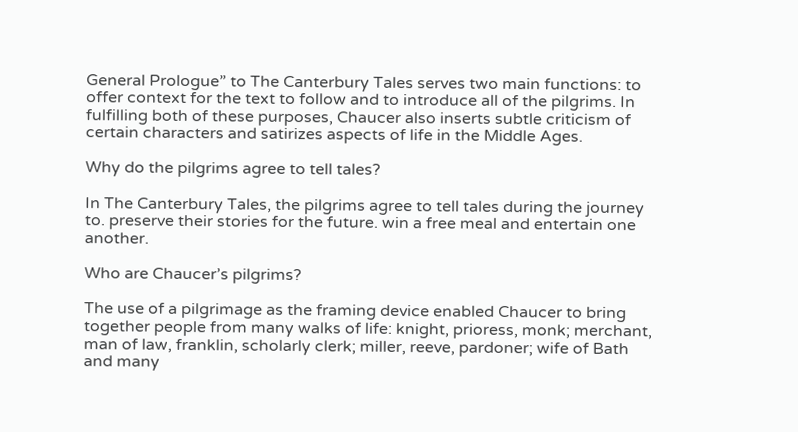General Prologue” to The Canterbury Tales serves two main functions: to offer context for the text to follow and to introduce all of the pilgrims. In fulfilling both of these purposes, Chaucer also inserts subtle criticism of certain characters and satirizes aspects of life in the Middle Ages.

Why do the pilgrims agree to tell tales?

In The Canterbury Tales, the pilgrims agree to tell tales during the journey to. preserve their stories for the future. win a free meal and entertain one another.

Who are Chaucer’s pilgrims?

The use of a pilgrimage as the framing device enabled Chaucer to bring together people from many walks of life: knight, prioress, monk; merchant, man of law, franklin, scholarly clerk; miller, reeve, pardoner; wife of Bath and many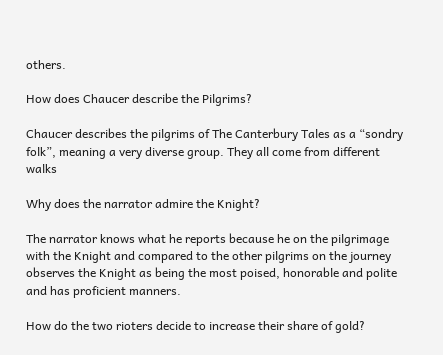others.

How does Chaucer describe the Pilgrims?

Chaucer describes the pilgrims of The Canterbury Tales as a “sondry folk”, meaning a very diverse group. They all come from different walks

Why does the narrator admire the Knight?

The narrator knows what he reports because he on the pilgrimage with the Knight and compared to the other pilgrims on the journey observes the Knight as being the most poised, honorable and polite and has proficient manners.

How do the two rioters decide to increase their share of gold?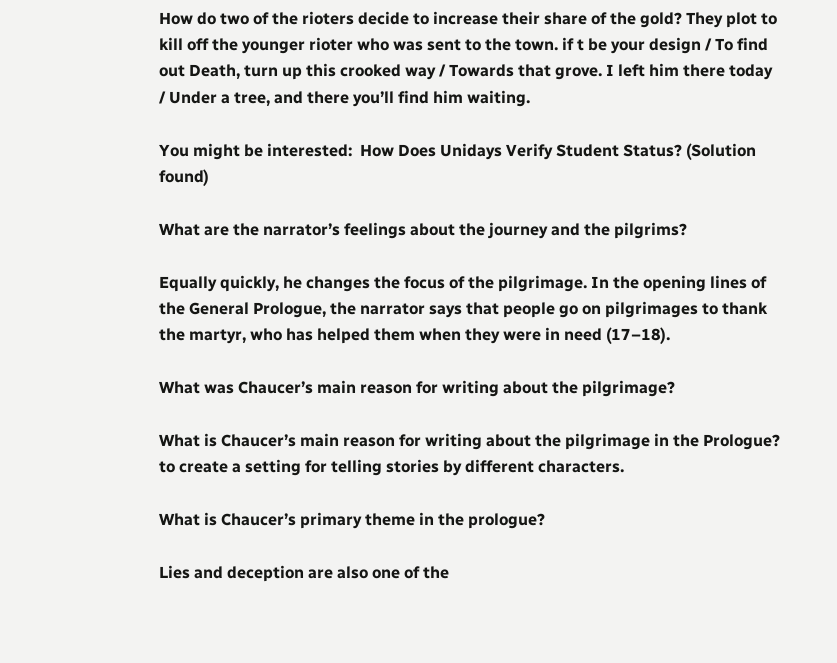How do two of the rioters decide to increase their share of the gold? They plot to kill off the younger rioter who was sent to the town. if t be your design / To find out Death, turn up this crooked way / Towards that grove. I left him there today / Under a tree, and there you’ll find him waiting.

You might be interested:  How Does Unidays Verify Student Status? (Solution found)

What are the narrator’s feelings about the journey and the pilgrims?

Equally quickly, he changes the focus of the pilgrimage. In the opening lines of the General Prologue, the narrator says that people go on pilgrimages to thank the martyr, who has helped them when they were in need (17–18).

What was Chaucer’s main reason for writing about the pilgrimage?

What is Chaucer’s main reason for writing about the pilgrimage in the Prologue? to create a setting for telling stories by different characters.

What is Chaucer’s primary theme in the prologue?

Lies and deception are also one of the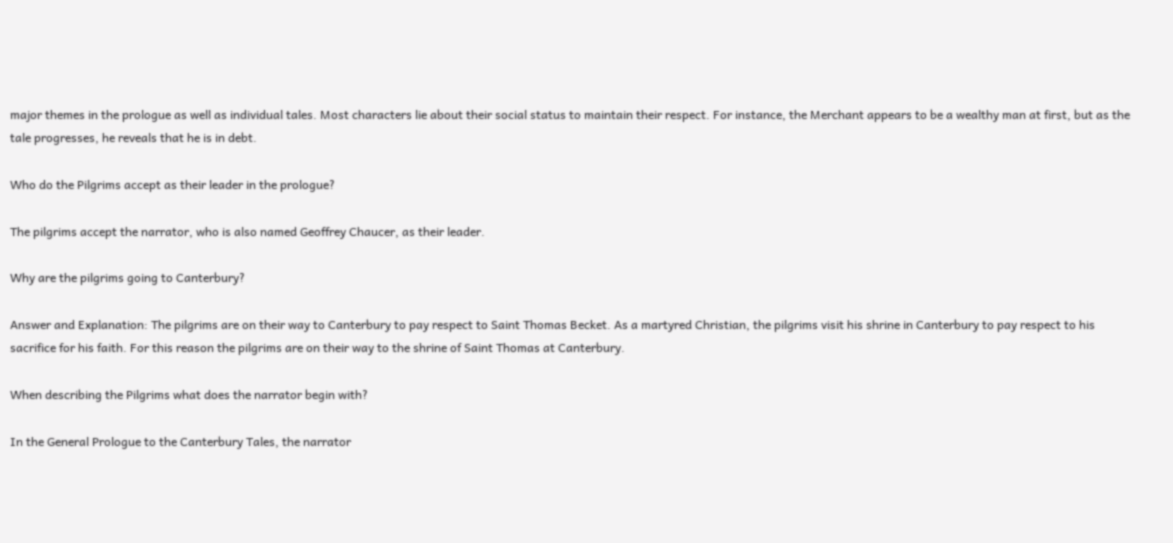major themes in the prologue as well as individual tales. Most characters lie about their social status to maintain their respect. For instance, the Merchant appears to be a wealthy man at first, but as the tale progresses, he reveals that he is in debt.

Who do the Pilgrims accept as their leader in the prologue?

The pilgrims accept the narrator, who is also named Geoffrey Chaucer, as their leader.

Why are the pilgrims going to Canterbury?

Answer and Explanation: The pilgrims are on their way to Canterbury to pay respect to Saint Thomas Becket. As a martyred Christian, the pilgrims visit his shrine in Canterbury to pay respect to his sacrifice for his faith. For this reason the pilgrims are on their way to the shrine of Saint Thomas at Canterbury.

When describing the Pilgrims what does the narrator begin with?

In the General Prologue to the Canterbury Tales, the narrator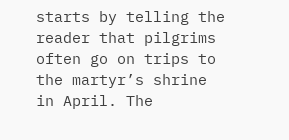starts by telling the reader that pilgrims often go on trips to the martyr’s shrine in April. The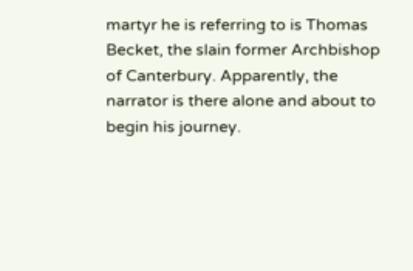martyr he is referring to is Thomas Becket, the slain former Archbishop of Canterbury. Apparently, the narrator is there alone and about to begin his journey.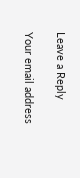Leave a Reply

Your email address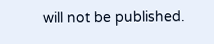will not be published.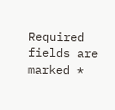Required fields are marked *